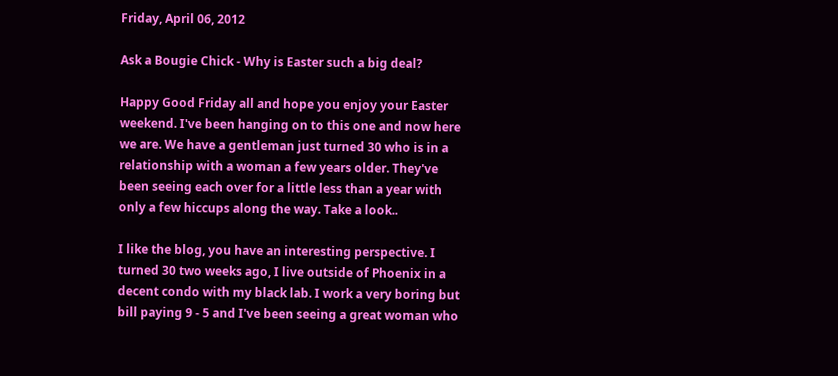Friday, April 06, 2012

Ask a Bougie Chick - Why is Easter such a big deal?

Happy Good Friday all and hope you enjoy your Easter weekend. I've been hanging on to this one and now here we are. We have a gentleman just turned 30 who is in a relationship with a woman a few years older. They've been seeing each over for a little less than a year with only a few hiccups along the way. Take a look..

I like the blog, you have an interesting perspective. I turned 30 two weeks ago, I live outside of Phoenix in a decent condo with my black lab. I work a very boring but bill paying 9 - 5 and I've been seeing a great woman who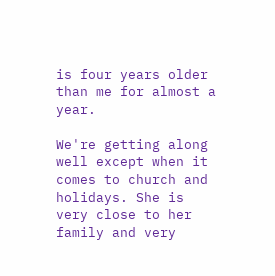is four years older than me for almost a year.

We're getting along well except when it comes to church and holidays. She is very close to her family and very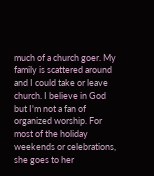much of a church goer. My family is scattered around and I could take or leave church. I believe in God but I'm not a fan of organized worship. For most of the holiday weekends or celebrations, she goes to her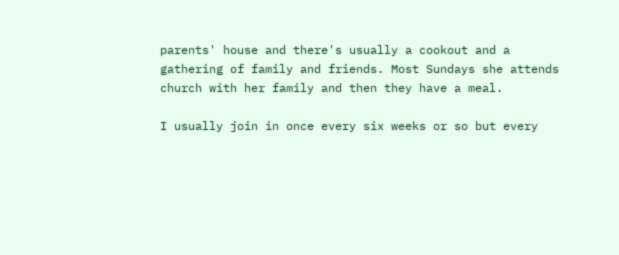parents' house and there's usually a cookout and a gathering of family and friends. Most Sundays she attends church with her family and then they have a meal.

I usually join in once every six weeks or so but every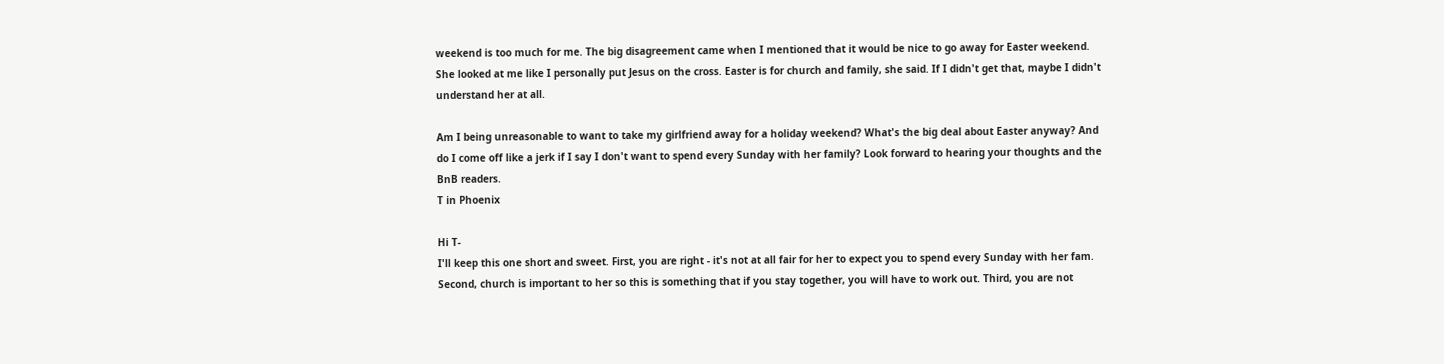weekend is too much for me. The big disagreement came when I mentioned that it would be nice to go away for Easter weekend. She looked at me like I personally put Jesus on the cross. Easter is for church and family, she said. If I didn't get that, maybe I didn't understand her at all.

Am I being unreasonable to want to take my girlfriend away for a holiday weekend? What's the big deal about Easter anyway? And do I come off like a jerk if I say I don't want to spend every Sunday with her family? Look forward to hearing your thoughts and the BnB readers.
T in Phoenix

Hi T-
I'll keep this one short and sweet. First, you are right - it's not at all fair for her to expect you to spend every Sunday with her fam. Second, church is important to her so this is something that if you stay together, you will have to work out. Third, you are not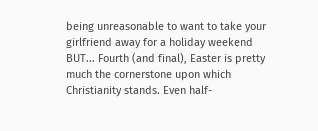being unreasonable to want to take your girlfriend away for a holiday weekend BUT... Fourth (and final), Easter is pretty much the cornerstone upon which Christianity stands. Even half-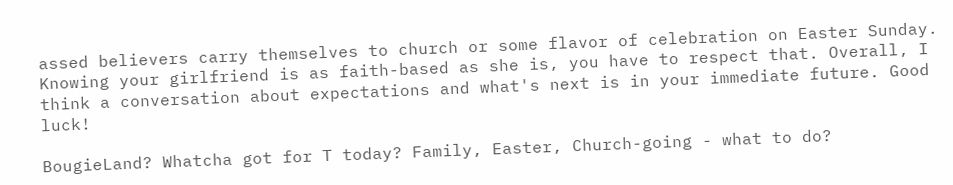assed believers carry themselves to church or some flavor of celebration on Easter Sunday. Knowing your girlfriend is as faith-based as she is, you have to respect that. Overall, I think a conversation about expectations and what's next is in your immediate future. Good luck!

BougieLand? Whatcha got for T today? Family, Easter, Church-going - what to do?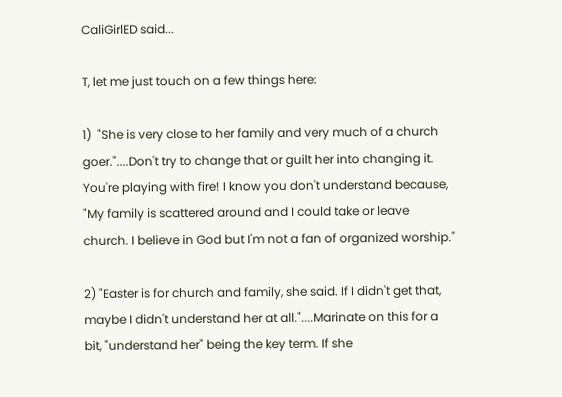CaliGirlED said...

T, let me just touch on a few things here:

1)  "She is very close to her family and very much of a church goer."....Don't try to change that or guilt her into changing it. You're playing with fire! I know you don't understand because, "My family is scattered around and I could take or leave church. I believe in God but I'm not a fan of organized worship."

2) "Easter is for church and family, she said. If I didn't get that, maybe I didn't understand her at all."....Marinate on this for a bit, "understand her" being the key term. If she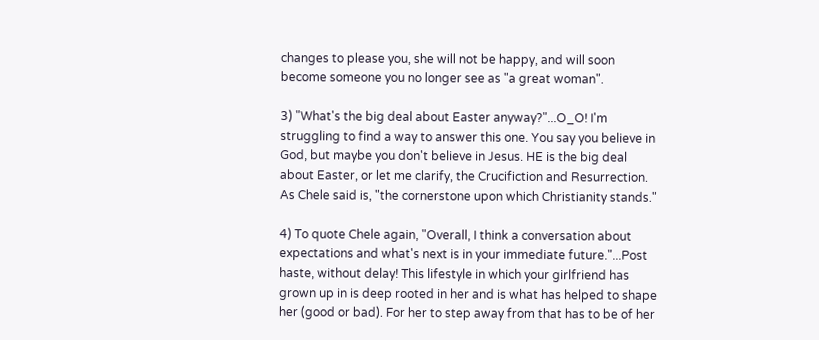changes to please you, she will not be happy, and will soon become someone you no longer see as "a great woman".

3) "What's the big deal about Easter anyway?"...O_O! I'm struggling to find a way to answer this one. You say you believe in God, but maybe you don't believe in Jesus. HE is the big deal about Easter, or let me clarify, the Crucifiction and Resurrection. As Chele said is, "the cornerstone upon which Christianity stands."

4) To quote Chele again, "Overall, I think a conversation about expectations and what's next is in your immediate future."...Post haste, without delay! This lifestyle in which your girlfriend has grown up in is deep rooted in her and is what has helped to shape her (good or bad). For her to step away from that has to be of her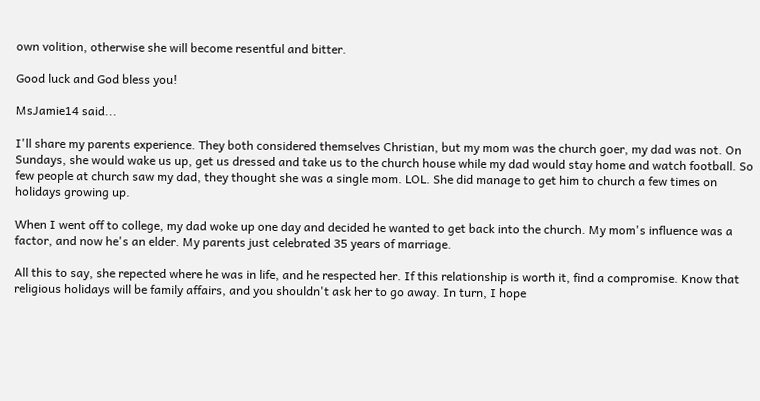own volition, otherwise she will become resentful and bitter.

Good luck and God bless you!

MsJamie14 said...

I'll share my parents experience. They both considered themselves Christian, but my mom was the church goer, my dad was not. On Sundays, she would wake us up, get us dressed and take us to the church house while my dad would stay home and watch football. So few people at church saw my dad, they thought she was a single mom. LOL. She did manage to get him to church a few times on holidays growing up.

When I went off to college, my dad woke up one day and decided he wanted to get back into the church. My mom's influence was a factor, and now he's an elder. My parents just celebrated 35 years of marriage.

All this to say, she repected where he was in life, and he respected her. If this relationship is worth it, find a compromise. Know that religious holidays will be family affairs, and you shouldn't ask her to go away. In turn, I hope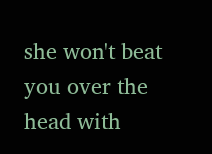she won't beat you over the head with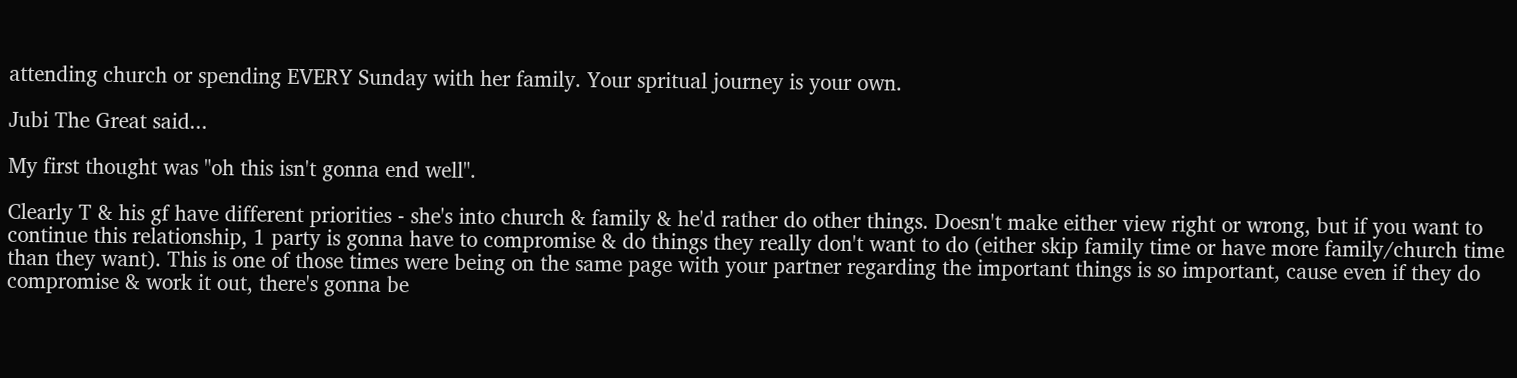attending church or spending EVERY Sunday with her family. Your spritual journey is your own.

Jubi The Great said...

My first thought was "oh this isn't gonna end well".

Clearly T & his gf have different priorities - she's into church & family & he'd rather do other things. Doesn't make either view right or wrong, but if you want to continue this relationship, 1 party is gonna have to compromise & do things they really don't want to do (either skip family time or have more family/church time than they want). This is one of those times were being on the same page with your partner regarding the important things is so important, cause even if they do compromise & work it out, there's gonna be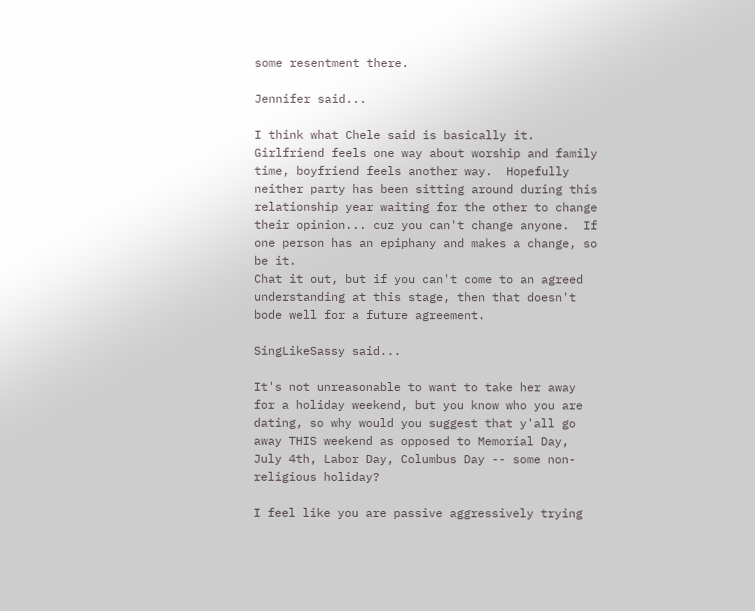some resentment there.

Jennifer said...

I think what Chele said is basically it.  Girlfriend feels one way about worship and family time, boyfriend feels another way.  Hopefully neither party has been sitting around during this relationship year waiting for the other to change their opinion... cuz you can't change anyone.  If one person has an epiphany and makes a change, so be it.
Chat it out, but if you can't come to an agreed understanding at this stage, then that doesn't bode well for a future agreement.

SingLikeSassy said...

It's not unreasonable to want to take her away for a holiday weekend, but you know who you are dating, so why would you suggest that y'all go away THIS weekend as opposed to Memorial Day, July 4th, Labor Day, Columbus Day -- some non-religious holiday?

I feel like you are passive aggressively trying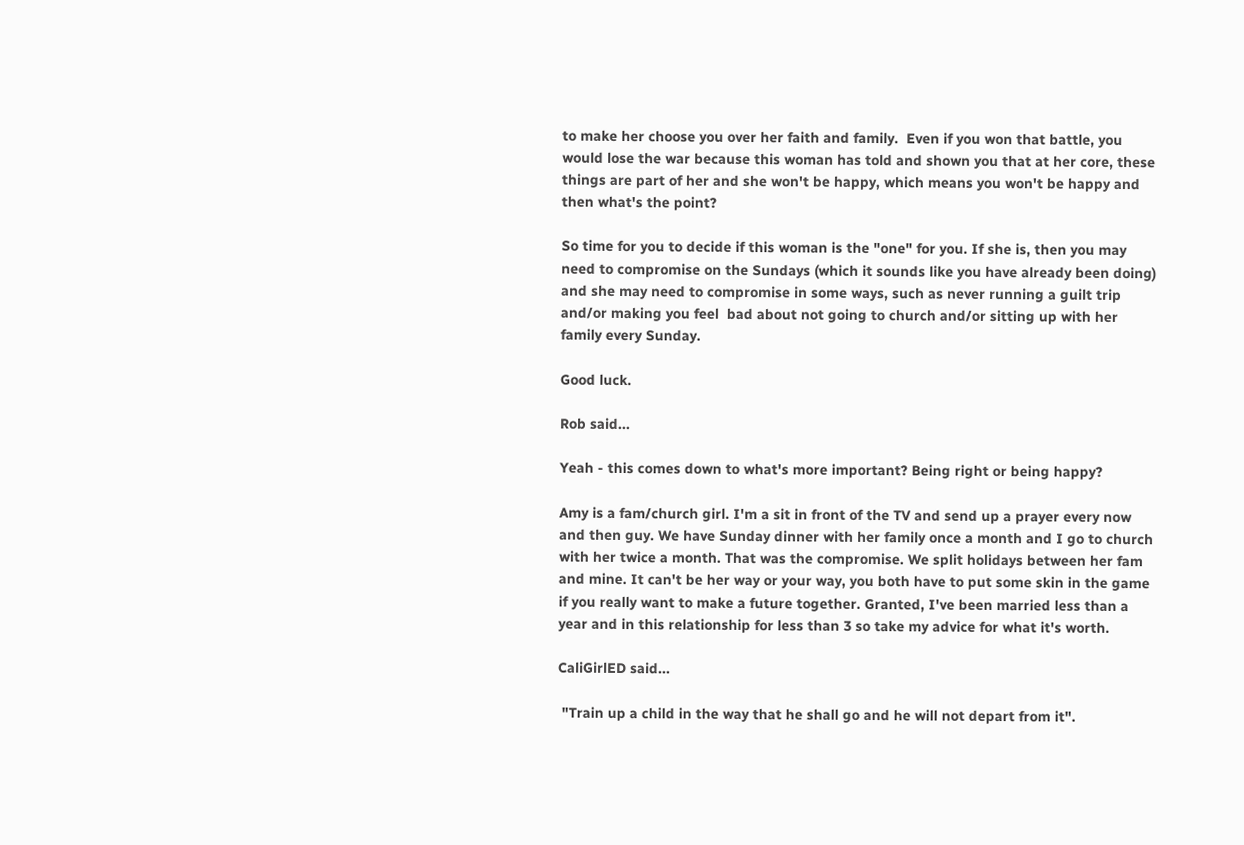to make her choose you over her faith and family.  Even if you won that battle, you would lose the war because this woman has told and shown you that at her core, these things are part of her and she won't be happy, which means you won't be happy and then what's the point?

So time for you to decide if this woman is the "one" for you. If she is, then you may need to compromise on the Sundays (which it sounds like you have already been doing) and she may need to compromise in some ways, such as never running a guilt trip and/or making you feel  bad about not going to church and/or sitting up with her family every Sunday.

Good luck.

Rob said...

Yeah - this comes down to what's more important? Being right or being happy?

Amy is a fam/church girl. I'm a sit in front of the TV and send up a prayer every now and then guy. We have Sunday dinner with her family once a month and I go to church with her twice a month. That was the compromise. We split holidays between her fam and mine. It can't be her way or your way, you both have to put some skin in the game if you really want to make a future together. Granted, I've been married less than a year and in this relationship for less than 3 so take my advice for what it's worth.

CaliGirlED said...

 "Train up a child in the way that he shall go and he will not depart from it".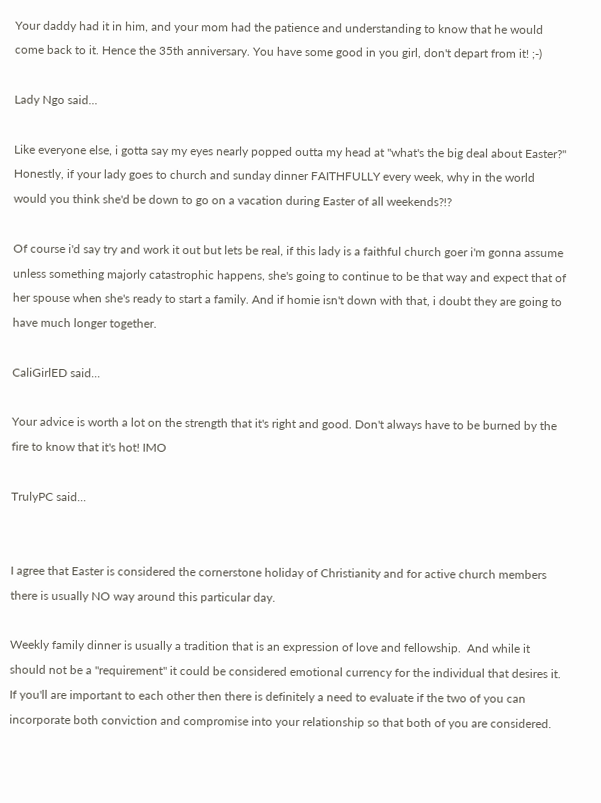Your daddy had it in him, and your mom had the patience and understanding to know that he would come back to it. Hence the 35th anniversary. You have some good in you girl, don't depart from it! ;-)

Lady Ngo said...

Like everyone else, i gotta say my eyes nearly popped outta my head at "what's the big deal about Easter?" Honestly, if your lady goes to church and sunday dinner FAITHFULLY every week, why in the world would you think she'd be down to go on a vacation during Easter of all weekends?!?

Of course i'd say try and work it out but lets be real, if this lady is a faithful church goer i'm gonna assume unless something majorly catastrophic happens, she's going to continue to be that way and expect that of her spouse when she's ready to start a family. And if homie isn't down with that, i doubt they are going to have much longer together.

CaliGirlED said...

Your advice is worth a lot on the strength that it's right and good. Don't always have to be burned by the fire to know that it's hot! IMO

TrulyPC said...


I agree that Easter is considered the cornerstone holiday of Christianity and for active church members there is usually NO way around this particular day.

Weekly family dinner is usually a tradition that is an expression of love and fellowship.  And while it should not be a "requirement" it could be considered emotional currency for the individual that desires it.  If you'll are important to each other then there is definitely a need to evaluate if the two of you can incorporate both conviction and compromise into your relationship so that both of you are considered.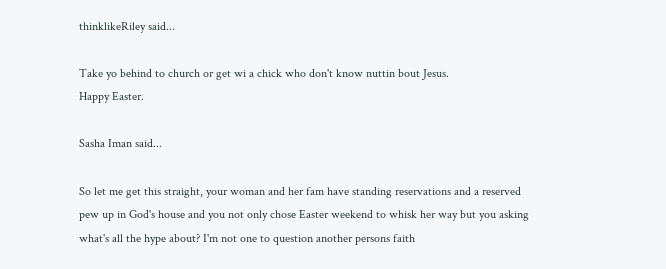thinklikeRiley said...

Take yo behind to church or get wi a chick who don't know nuttin bout Jesus.
Happy Easter.

Sasha Iman said...

So let me get this straight, your woman and her fam have standing reservations and a reserved pew up in God's house and you not only chose Easter weekend to whisk her way but you asking what's all the hype about? I'm not one to question another persons faith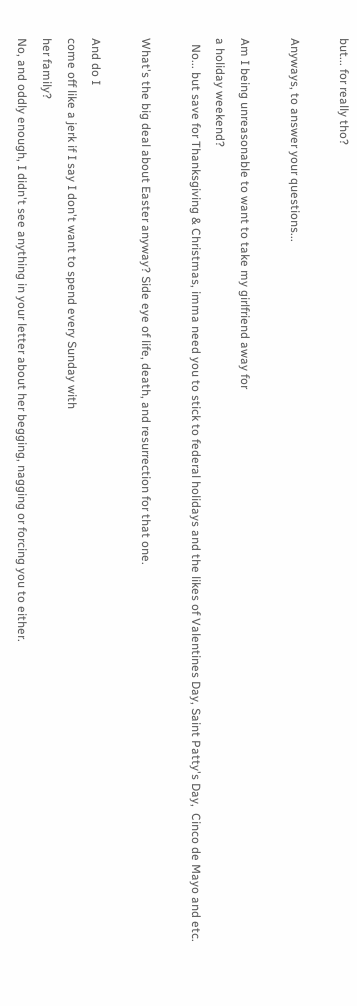but... for really tho?

Anyways, to answer your questions...

Am I being unreasonable to want to take my girlfriend away for
a holiday weekend?
  No... but save for Thanksgiving & Christmas, imma need you to stick to federal holidays and the likes of Valentines Day, Saint Patty's Day,  Cinco de Mayo and etc.

What's the big deal about Easter anyway? Side eye of life, death, and resurrection for that one.

And do I
come off like a jerk if I say I don't want to spend every Sunday with
her family?
No, and oddly enough, I didn't see anything in your letter about her begging, nagging or forcing you to either.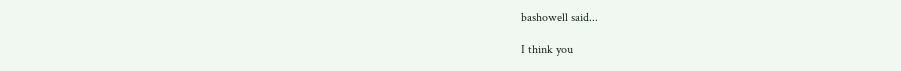bashowell said...

I think you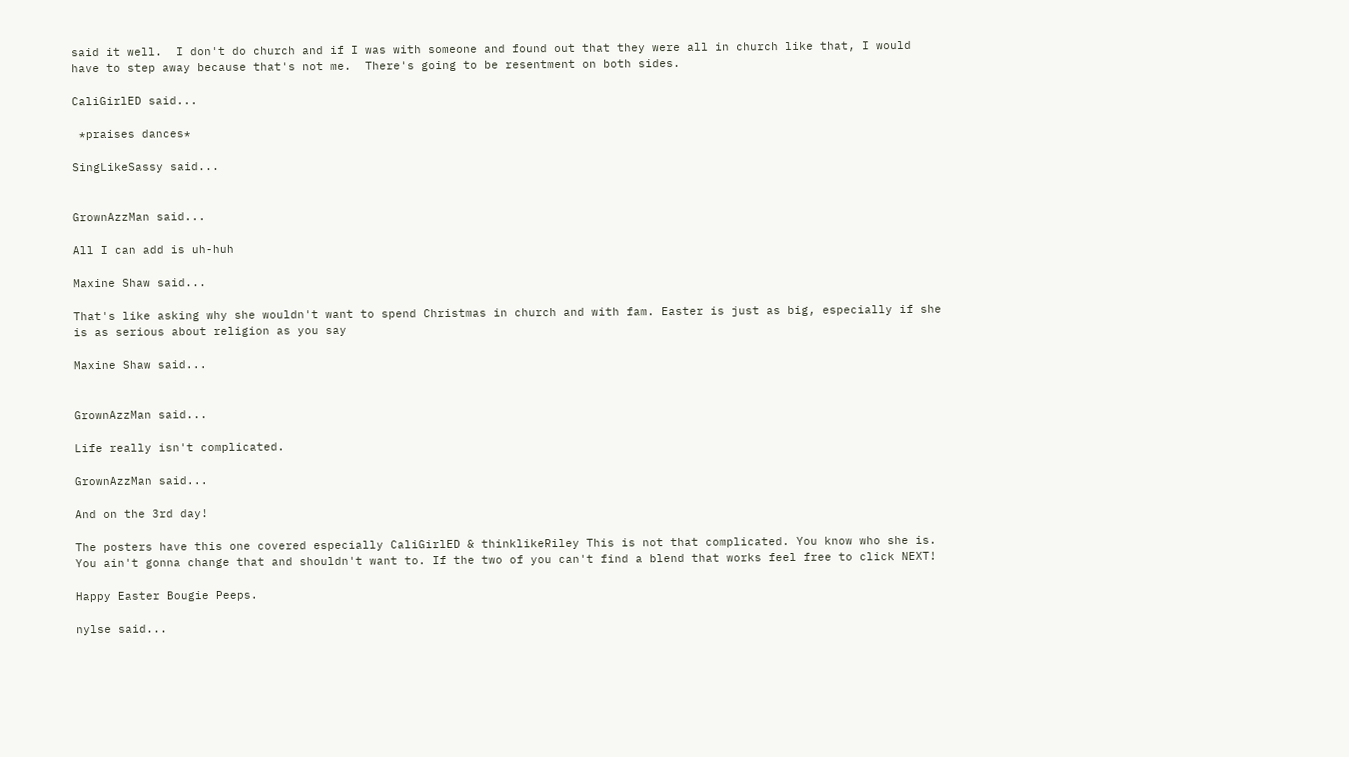said it well.  I don't do church and if I was with someone and found out that they were all in church like that, I would have to step away because that's not me.  There's going to be resentment on both sides.

CaliGirlED said...

 *praises dances*

SingLikeSassy said...


GrownAzzMan said...

All I can add is uh-huh

Maxine Shaw said...

That's like asking why she wouldn't want to spend Christmas in church and with fam. Easter is just as big, especially if she is as serious about religion as you say

Maxine Shaw said...


GrownAzzMan said...

Life really isn't complicated.

GrownAzzMan said...

And on the 3rd day!

The posters have this one covered especially CaliGirlED & thinklikeRiley This is not that complicated. You know who she is. You ain't gonna change that and shouldn't want to. If the two of you can't find a blend that works feel free to click NEXT!

Happy Easter Bougie Peeps.

nylse said...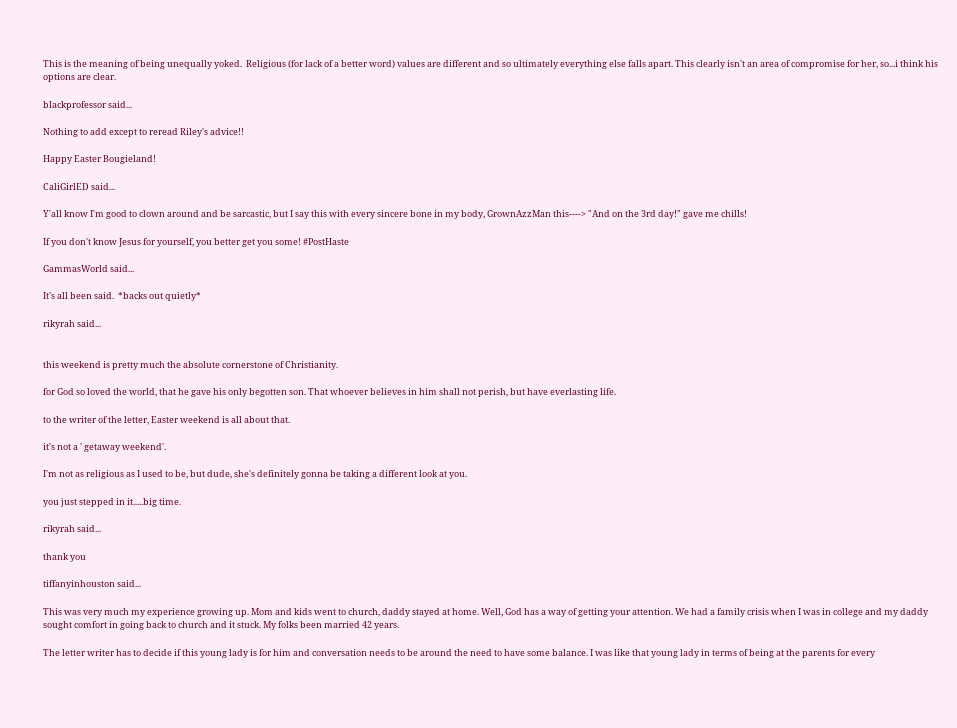This is the meaning of being unequally yoked.  Religious (for lack of a better word) values are different and so ultimately everything else falls apart. This clearly isn't an area of compromise for her, so...i think his options are clear.

blackprofessor said...

Nothing to add except to reread Riley's advice!!

Happy Easter Bougieland!

CaliGirlED said...

Y'all know I'm good to clown around and be sarcastic, but I say this with every sincere bone in my body, GrownAzzMan this----> "And on the 3rd day!" gave me chills!

If you don't know Jesus for yourself, you better get you some! #PostHaste

GammasWorld said...

It's all been said.  *backs out quietly*

rikyrah said...


this weekend is pretty much the absolute cornerstone of Christianity.

for God so loved the world, that he gave his only begotten son. That whoever believes in him shall not perish, but have everlasting life.

to the writer of the letter, Easter weekend is all about that.

it's not a ' getaway weekend'.

I'm not as religious as I used to be, but dude, she's definitely gonna be taking a different look at you.

you just stepped in it.....big time.

rikyrah said...

thank you

tiffanyinhouston said...

This was very much my experience growing up. Mom and kids went to church, daddy stayed at home. Well, God has a way of getting your attention. We had a family crisis when I was in college and my daddy sought comfort in going back to church and it stuck. My folks been married 42 years.

The letter writer has to decide if this young lady is for him and conversation needs to be around the need to have some balance. I was like that young lady in terms of being at the parents for every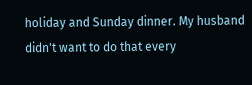holiday and Sunday dinner. My husband didn't want to do that every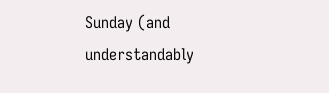Sunday (and understandably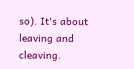so). It's about leaving and cleaving.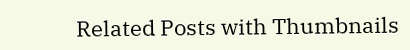Related Posts with Thumbnails